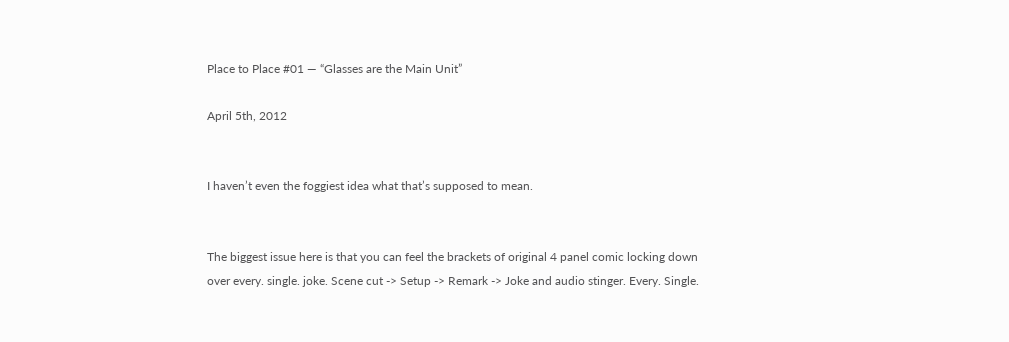Place to Place #01 — “Glasses are the Main Unit”

April 5th, 2012


I haven’t even the foggiest idea what that’s supposed to mean.


The biggest issue here is that you can feel the brackets of original 4 panel comic locking down over every. single. joke. Scene cut -> Setup -> Remark -> Joke and audio stinger. Every. Single.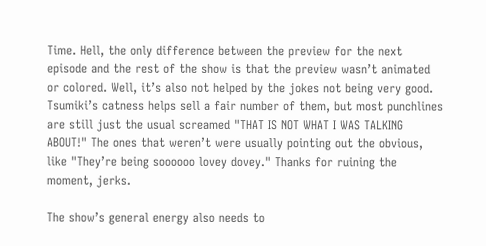Time. Hell, the only difference between the preview for the next episode and the rest of the show is that the preview wasn’t animated or colored. Well, it’s also not helped by the jokes not being very good. Tsumiki’s catness helps sell a fair number of them, but most punchlines are still just the usual screamed "THAT IS NOT WHAT I WAS TALKING ABOUT!" The ones that weren’t were usually pointing out the obvious, like "They’re being soooooo lovey dovey." Thanks for ruining the moment, jerks.

The show’s general energy also needs to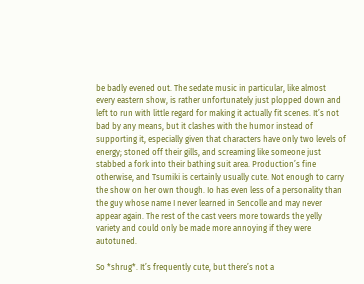be badly evened out. The sedate music in particular, like almost every eastern show, is rather unfortunately just plopped down and left to run with little regard for making it actually fit scenes. It’s not bad by any means, but it clashes with the humor instead of supporting it, especially given that characters have only two levels of energy; stoned off their gills, and screaming like someone just stabbed a fork into their bathing suit area. Production’s fine otherwise, and Tsumiki is certainly usually cute. Not enough to carry the show on her own though. Io has even less of a personality than the guy whose name I never learned in Sencolle and may never appear again. The rest of the cast veers more towards the yelly variety and could only be made more annoying if they were autotuned.

So *shrug*. It’s frequently cute, but there’s not a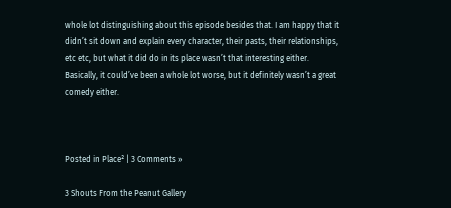whole lot distinguishing about this episode besides that. I am happy that it didn’t sit down and explain every character, their pasts, their relationships, etc etc, but what it did do in its place wasn’t that interesting either. Basically, it could’ve been a whole lot worse, but it definitely wasn’t a great comedy either.



Posted in Place² | 3 Comments »

3 Shouts From the Peanut Gallery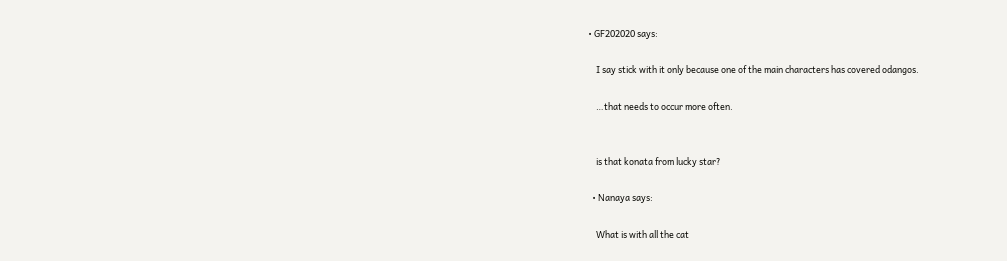• GF202020 says:

    I say stick with it only because one of the main characters has covered odangos.

    …that needs to occur more often.


    is that konata from lucky star?

  • Nanaya says:

    What is with all the cat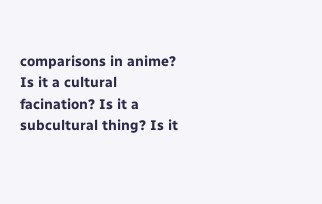comparisons in anime? Is it a cultural facination? Is it a subcultural thing? Is it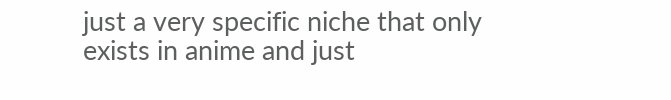just a very specific niche that only exists in anime and just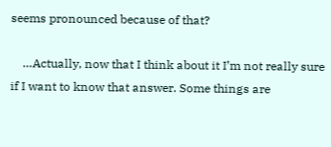seems pronounced because of that?

    …Actually, now that I think about it I’m not really sure if I want to know that answer. Some things are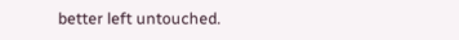better left untouched.